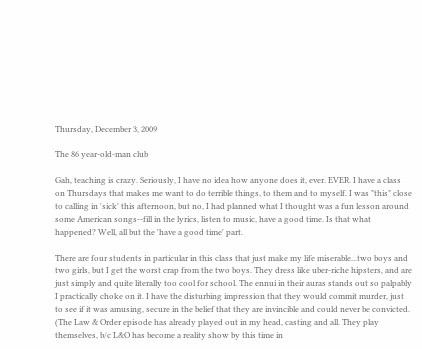Thursday, December 3, 2009

The 86 year-old-man club

Gah, teaching is crazy. Seriously, I have no idea how anyone does it, ever. EVER. I have a class on Thursdays that makes me want to do terrible things, to them and to myself. I was "this" close to calling in 'sick' this afternoon, but no, I had planned what I thought was a fun lesson around some American songs--fill in the lyrics, listen to music, have a good time. Is that what happened? Well, all but the 'have a good time' part.

There are four students in particular in this class that just make my life miserable...two boys and two girls, but I get the worst crap from the two boys. They dress like uber-riche hipsters, and are just simply and quite literally too cool for school. The ennui in their auras stands out so palpably I practically choke on it. I have the disturbing impression that they would commit murder, just to see if it was amusing, secure in the belief that they are invincible and could never be convicted. (The Law & Order episode has already played out in my head, casting and all. They play themselves, b/c L&O has become a reality show by this time in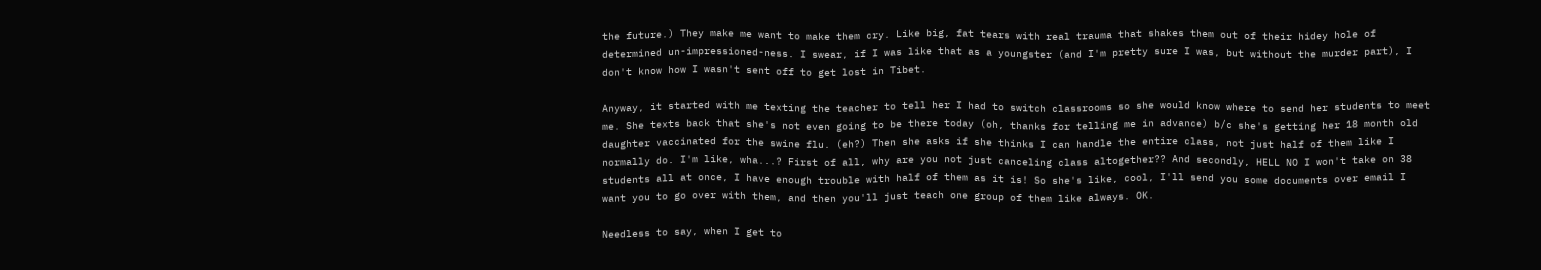the future.) They make me want to make them cry. Like big, fat tears with real trauma that shakes them out of their hidey hole of determined un-impressioned-ness. I swear, if I was like that as a youngster (and I'm pretty sure I was, but without the murder part), I don't know how I wasn't sent off to get lost in Tibet.

Anyway, it started with me texting the teacher to tell her I had to switch classrooms so she would know where to send her students to meet me. She texts back that she's not even going to be there today (oh, thanks for telling me in advance) b/c she's getting her 18 month old daughter vaccinated for the swine flu. (eh?) Then she asks if she thinks I can handle the entire class, not just half of them like I normally do. I'm like, wha...? First of all, why are you not just canceling class altogether?? And secondly, HELL NO I won't take on 38 students all at once, I have enough trouble with half of them as it is! So she's like, cool, I'll send you some documents over email I want you to go over with them, and then you'll just teach one group of them like always. OK.

Needless to say, when I get to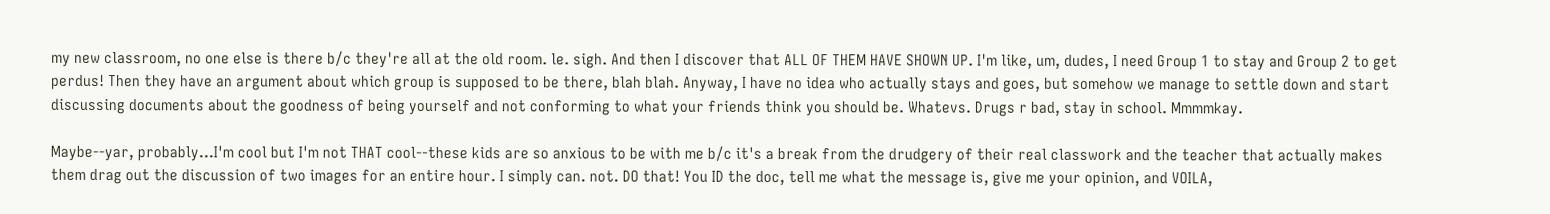my new classroom, no one else is there b/c they're all at the old room. le. sigh. And then I discover that ALL OF THEM HAVE SHOWN UP. I'm like, um, dudes, I need Group 1 to stay and Group 2 to get perdus! Then they have an argument about which group is supposed to be there, blah blah. Anyway, I have no idea who actually stays and goes, but somehow we manage to settle down and start discussing documents about the goodness of being yourself and not conforming to what your friends think you should be. Whatevs. Drugs r bad, stay in school. Mmmmkay.

Maybe--yar, probably...I'm cool but I'm not THAT cool--these kids are so anxious to be with me b/c it's a break from the drudgery of their real classwork and the teacher that actually makes them drag out the discussion of two images for an entire hour. I simply can. not. DO that! You ID the doc, tell me what the message is, give me your opinion, and VOILA,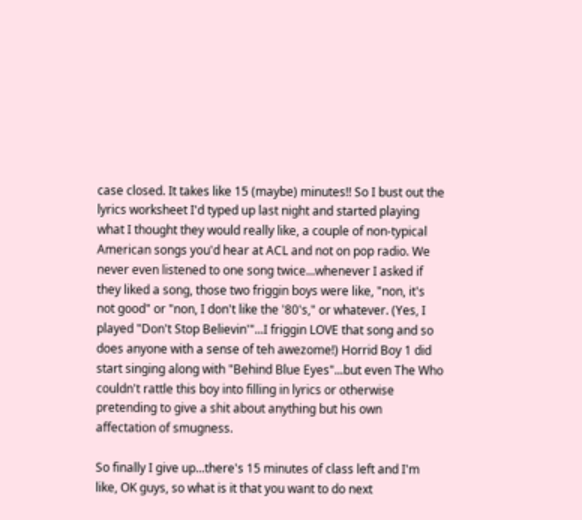case closed. It takes like 15 (maybe) minutes!! So I bust out the lyrics worksheet I'd typed up last night and started playing what I thought they would really like, a couple of non-typical American songs you'd hear at ACL and not on pop radio. We never even listened to one song twice...whenever I asked if they liked a song, those two friggin boys were like, "non, it's not good" or "non, I don't like the '80's," or whatever. (Yes, I played "Don't Stop Believin'"...I friggin LOVE that song and so does anyone with a sense of teh awezome!) Horrid Boy 1 did start singing along with "Behind Blue Eyes"...but even The Who couldn't rattle this boy into filling in lyrics or otherwise pretending to give a shit about anything but his own affectation of smugness.

So finally I give up...there's 15 minutes of class left and I'm like, OK guys, so what is it that you want to do next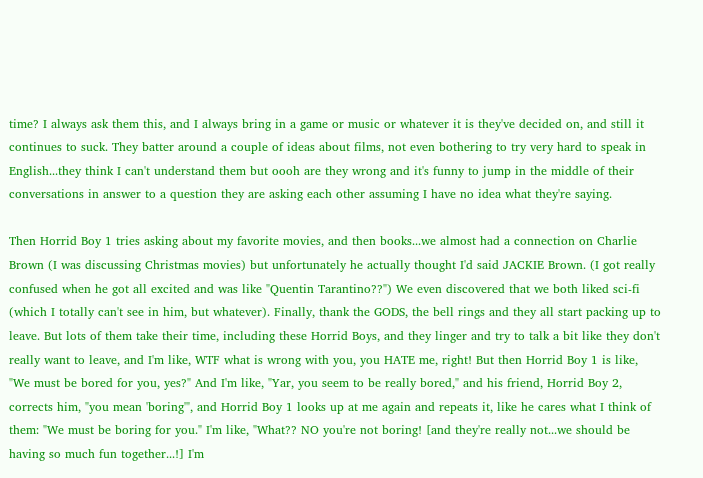time? I always ask them this, and I always bring in a game or music or whatever it is they've decided on, and still it continues to suck. They batter around a couple of ideas about films, not even bothering to try very hard to speak in English...they think I can't understand them but oooh are they wrong and it's funny to jump in the middle of their conversations in answer to a question they are asking each other assuming I have no idea what they're saying.

Then Horrid Boy 1 tries asking about my favorite movies, and then books...we almost had a connection on Charlie Brown (I was discussing Christmas movies) but unfortunately he actually thought I'd said JACKIE Brown. (I got really confused when he got all excited and was like "Quentin Tarantino??") We even discovered that we both liked sci-fi (which I totally can't see in him, but whatever). Finally, thank the GODS, the bell rings and they all start packing up to leave. But lots of them take their time, including these Horrid Boys, and they linger and try to talk a bit like they don't really want to leave, and I'm like, WTF what is wrong with you, you HATE me, right! But then Horrid Boy 1 is like, "We must be bored for you, yes?" And I'm like, "Yar, you seem to be really bored," and his friend, Horrid Boy 2, corrects him, "you mean 'boring'", and Horrid Boy 1 looks up at me again and repeats it, like he cares what I think of them: "We must be boring for you." I'm like, "What?? NO you're not boring! [and they're really not...we should be having so much fun together...!] I'm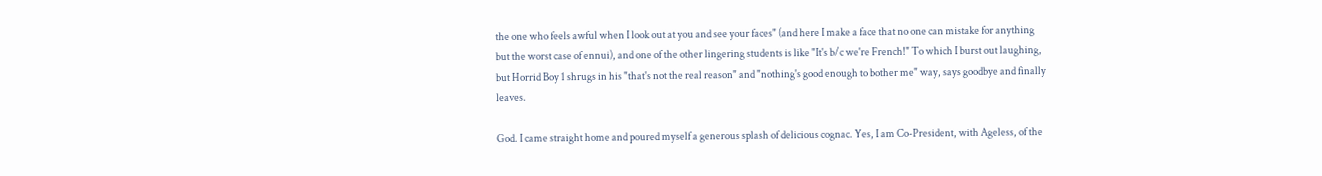the one who feels awful when I look out at you and see your faces" (and here I make a face that no one can mistake for anything but the worst case of ennui), and one of the other lingering students is like "It's b/c we're French!" To which I burst out laughing, but Horrid Boy 1 shrugs in his "that's not the real reason" and "nothing's good enough to bother me" way, says goodbye and finally leaves.

God. I came straight home and poured myself a generous splash of delicious cognac. Yes, I am Co-President, with Ageless, of the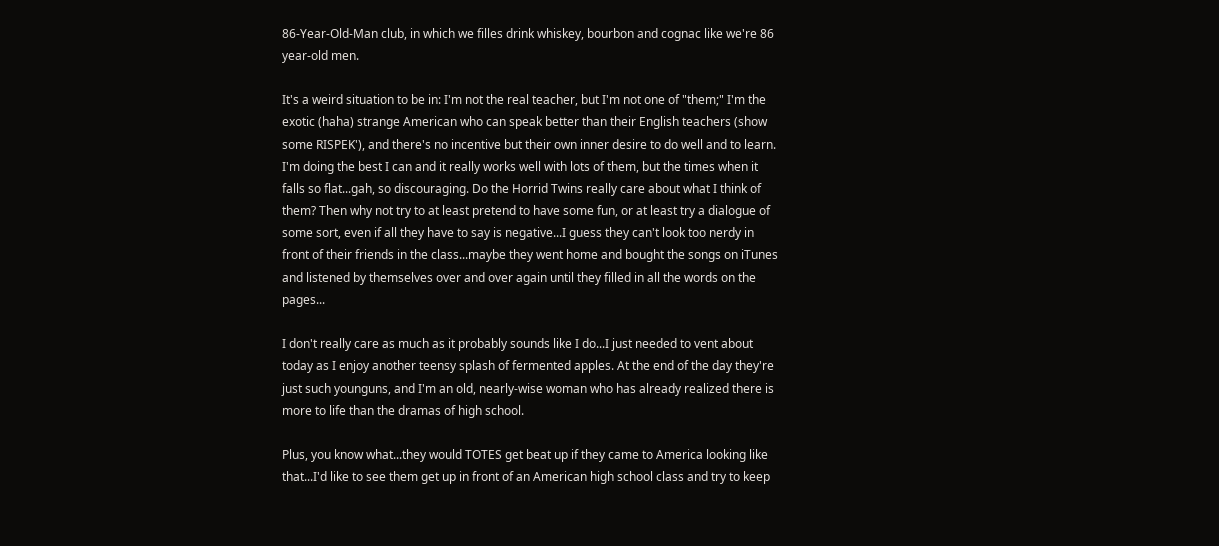86-Year-Old-Man club, in which we filles drink whiskey, bourbon and cognac like we're 86 year-old men.

It's a weird situation to be in: I'm not the real teacher, but I'm not one of "them;" I'm the exotic (haha) strange American who can speak better than their English teachers (show some RISPEK'), and there's no incentive but their own inner desire to do well and to learn. I'm doing the best I can and it really works well with lots of them, but the times when it falls so flat...gah, so discouraging. Do the Horrid Twins really care about what I think of them? Then why not try to at least pretend to have some fun, or at least try a dialogue of some sort, even if all they have to say is negative...I guess they can't look too nerdy in front of their friends in the class...maybe they went home and bought the songs on iTunes and listened by themselves over and over again until they filled in all the words on the pages...

I don't really care as much as it probably sounds like I do...I just needed to vent about today as I enjoy another teensy splash of fermented apples. At the end of the day they're just such younguns, and I'm an old, nearly-wise woman who has already realized there is more to life than the dramas of high school.

Plus, you know what...they would TOTES get beat up if they came to America looking like that...I'd like to see them get up in front of an American high school class and try to keep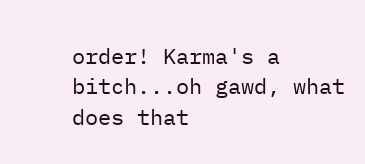order! Karma's a bitch...oh gawd, what does that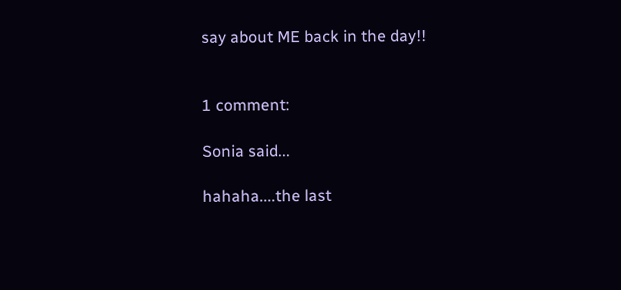say about ME back in the day!!


1 comment:

Sonia said...

hahaha....the last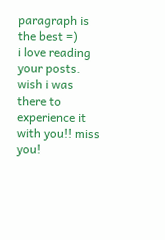paragraph is the best =)
i love reading your posts. wish i was there to experience it with you!! miss you!